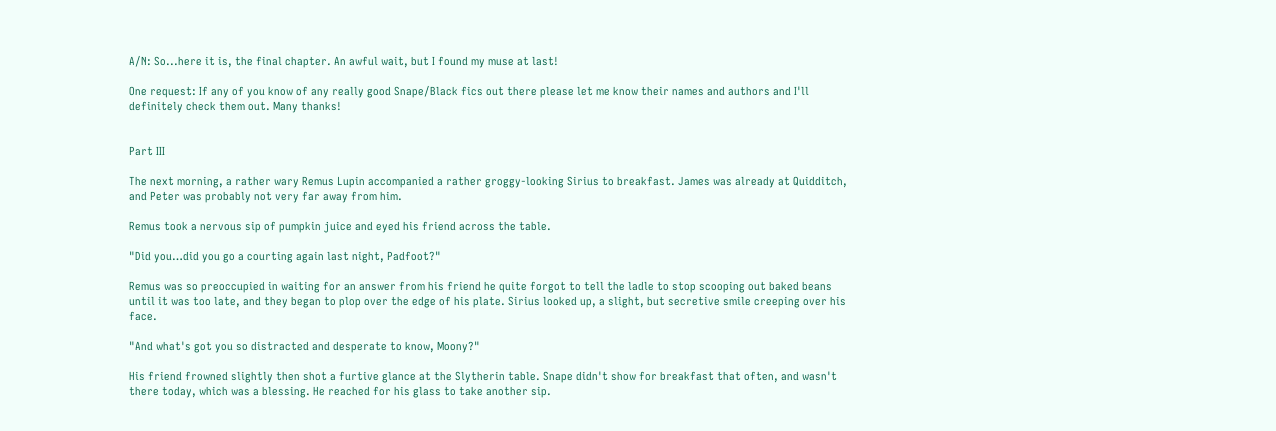A/N: So...here it is, the final chapter. An awful wait, but I found my muse at last!

One request: If any of you know of any really good Snape/Black fics out there please let me know their names and authors and I'll definitely check them out. Many thanks!


Part III

The next morning, a rather wary Remus Lupin accompanied a rather groggy-looking Sirius to breakfast. James was already at Quidditch, and Peter was probably not very far away from him.

Remus took a nervous sip of pumpkin juice and eyed his friend across the table.

"Did you…did you go a courting again last night, Padfoot?"

Remus was so preoccupied in waiting for an answer from his friend he quite forgot to tell the ladle to stop scooping out baked beans until it was too late, and they began to plop over the edge of his plate. Sirius looked up, a slight, but secretive smile creeping over his face.

"And what's got you so distracted and desperate to know, Moony?"

His friend frowned slightly then shot a furtive glance at the Slytherin table. Snape didn't show for breakfast that often, and wasn't there today, which was a blessing. He reached for his glass to take another sip.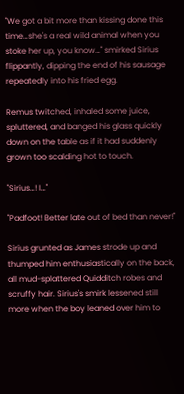"We got a bit more than kissing done this time…she's a real wild animal when you stoke her up, you know…" smirked Sirius flippantly, dipping the end of his sausage repeatedly into his fried egg.

Remus twitched, inhaled some juice, spluttered, and banged his glass quickly down on the table as if it had suddenly grown too scalding hot to touch.

"Sirius…! I…"

"Padfoot! Better late out of bed than never!"

Sirius grunted as James strode up and thumped him enthusiastically on the back, all mud-splattered Quidditch robes and scruffy hair. Sirius's smirk lessened still more when the boy leaned over him to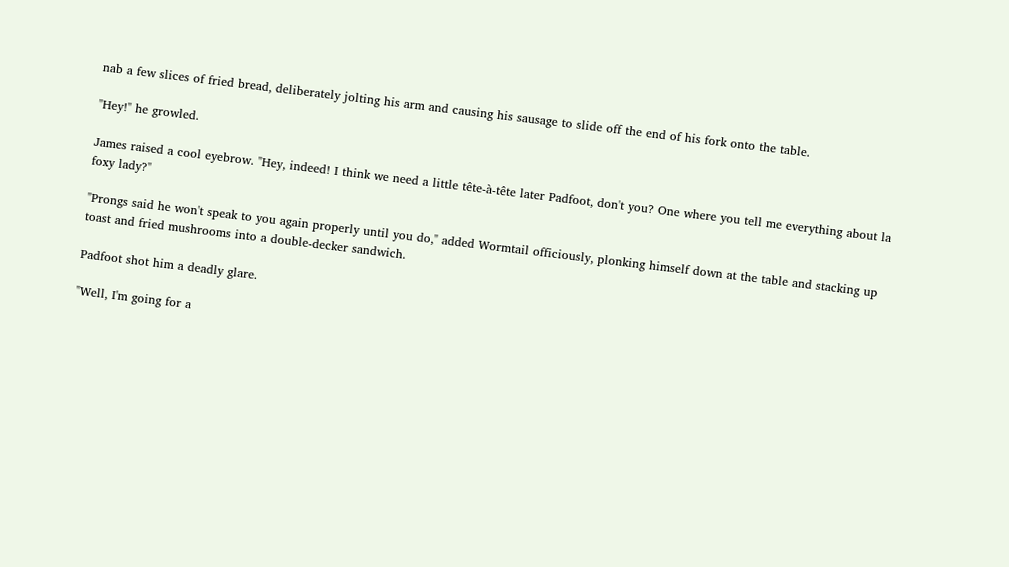nab a few slices of fried bread, deliberately jolting his arm and causing his sausage to slide off the end of his fork onto the table.

"Hey!" he growled.

James raised a cool eyebrow. "Hey, indeed! I think we need a little tête-à-tête later Padfoot, don't you? One where you tell me everything about la foxy lady?"

"Prongs said he won't speak to you again properly until you do," added Wormtail officiously, plonking himself down at the table and stacking up toast and fried mushrooms into a double-decker sandwich.

Padfoot shot him a deadly glare.

"Well, I'm going for a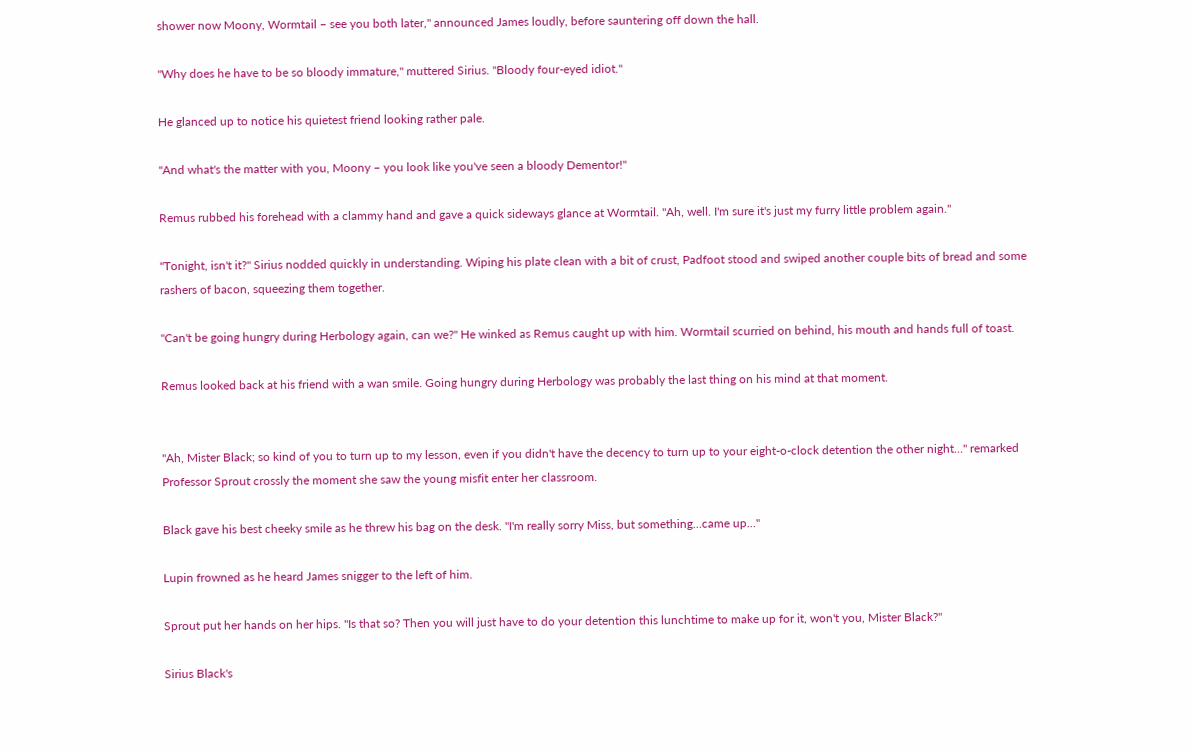shower now Moony, Wormtail – see you both later," announced James loudly, before sauntering off down the hall.

"Why does he have to be so bloody immature," muttered Sirius. "Bloody four-eyed idiot."

He glanced up to notice his quietest friend looking rather pale.

"And what's the matter with you, Moony – you look like you've seen a bloody Dementor!"

Remus rubbed his forehead with a clammy hand and gave a quick sideways glance at Wormtail. "Ah, well. I'm sure it's just my furry little problem again."

"Tonight, isn't it?" Sirius nodded quickly in understanding. Wiping his plate clean with a bit of crust, Padfoot stood and swiped another couple bits of bread and some rashers of bacon, squeezing them together.

"Can't be going hungry during Herbology again, can we?" He winked as Remus caught up with him. Wormtail scurried on behind, his mouth and hands full of toast.

Remus looked back at his friend with a wan smile. Going hungry during Herbology was probably the last thing on his mind at that moment.


"Ah, Mister Black; so kind of you to turn up to my lesson, even if you didn't have the decency to turn up to your eight-o-clock detention the other night…" remarked Professor Sprout crossly the moment she saw the young misfit enter her classroom.

Black gave his best cheeky smile as he threw his bag on the desk. "I'm really sorry Miss, but something…came up…"

Lupin frowned as he heard James snigger to the left of him.

Sprout put her hands on her hips. "Is that so? Then you will just have to do your detention this lunchtime to make up for it, won't you, Mister Black?"

Sirius Black's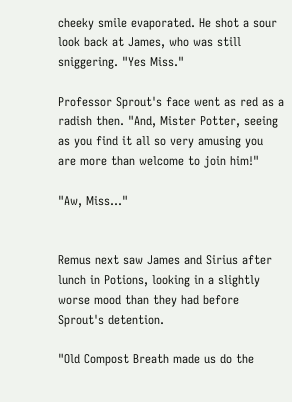cheeky smile evaporated. He shot a sour look back at James, who was still sniggering. "Yes Miss."

Professor Sprout's face went as red as a radish then. "And, Mister Potter, seeing as you find it all so very amusing you are more than welcome to join him!"

"Aw, Miss…"


Remus next saw James and Sirius after lunch in Potions, looking in a slightly worse mood than they had before Sprout's detention.

"Old Compost Breath made us do the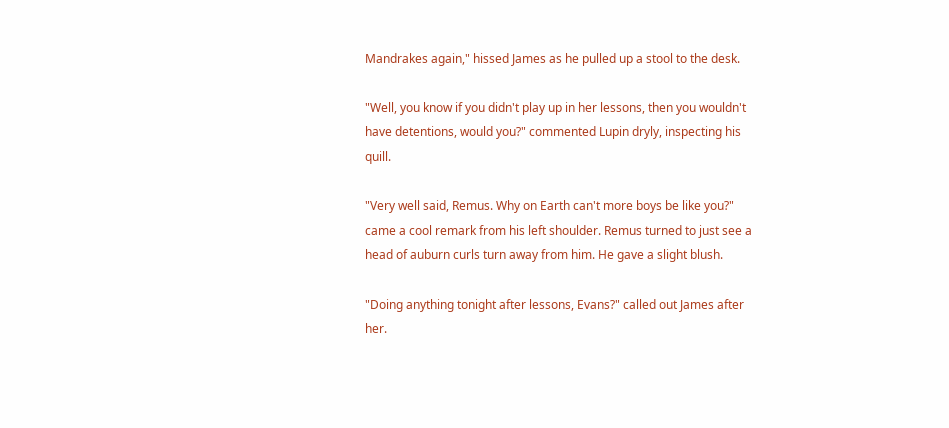Mandrakes again," hissed James as he pulled up a stool to the desk.

"Well, you know if you didn't play up in her lessons, then you wouldn't have detentions, would you?" commented Lupin dryly, inspecting his quill.

"Very well said, Remus. Why on Earth can't more boys be like you?" came a cool remark from his left shoulder. Remus turned to just see a head of auburn curls turn away from him. He gave a slight blush.

"Doing anything tonight after lessons, Evans?" called out James after her.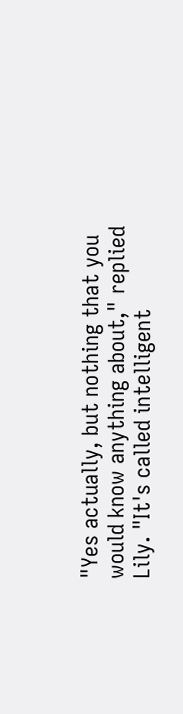"Yes actually, but nothing that you would know anything about," replied Lily. "It's called intelligent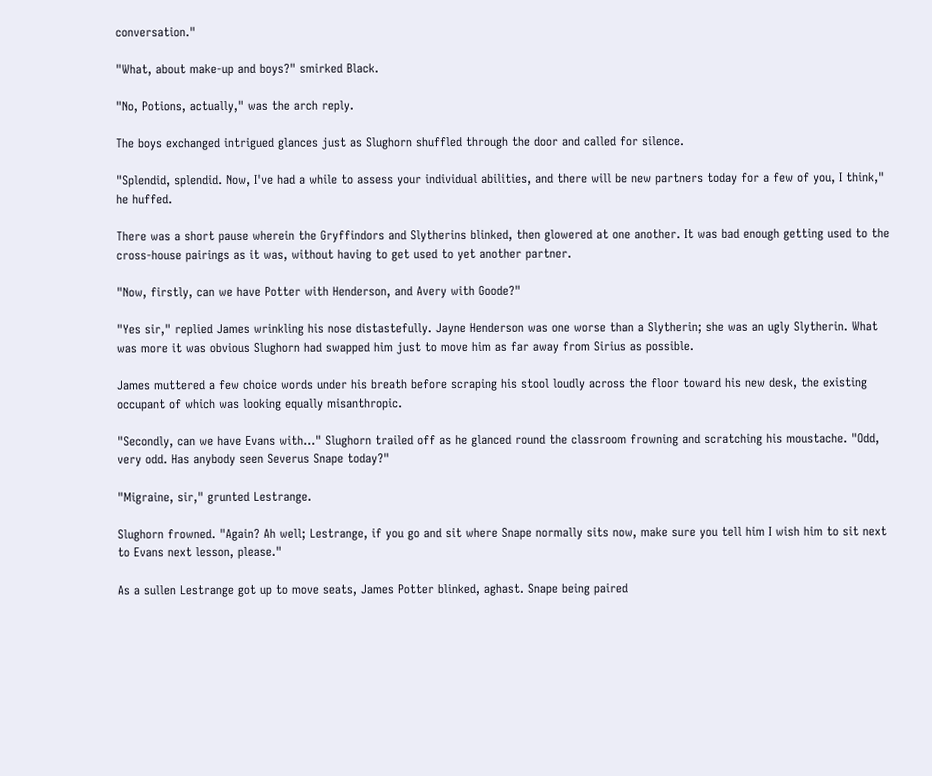conversation."

"What, about make-up and boys?" smirked Black.

"No, Potions, actually," was the arch reply.

The boys exchanged intrigued glances just as Slughorn shuffled through the door and called for silence.

"Splendid, splendid. Now, I've had a while to assess your individual abilities, and there will be new partners today for a few of you, I think," he huffed.

There was a short pause wherein the Gryffindors and Slytherins blinked, then glowered at one another. It was bad enough getting used to the cross-house pairings as it was, without having to get used to yet another partner.

"Now, firstly, can we have Potter with Henderson, and Avery with Goode?"

"Yes sir," replied James wrinkling his nose distastefully. Jayne Henderson was one worse than a Slytherin; she was an ugly Slytherin. What was more it was obvious Slughorn had swapped him just to move him as far away from Sirius as possible.

James muttered a few choice words under his breath before scraping his stool loudly across the floor toward his new desk, the existing occupant of which was looking equally misanthropic.

"Secondly, can we have Evans with…" Slughorn trailed off as he glanced round the classroom frowning and scratching his moustache. "Odd, very odd. Has anybody seen Severus Snape today?"

"Migraine, sir," grunted Lestrange.

Slughorn frowned. "Again? Ah well; Lestrange, if you go and sit where Snape normally sits now, make sure you tell him I wish him to sit next to Evans next lesson, please."

As a sullen Lestrange got up to move seats, James Potter blinked, aghast. Snape being paired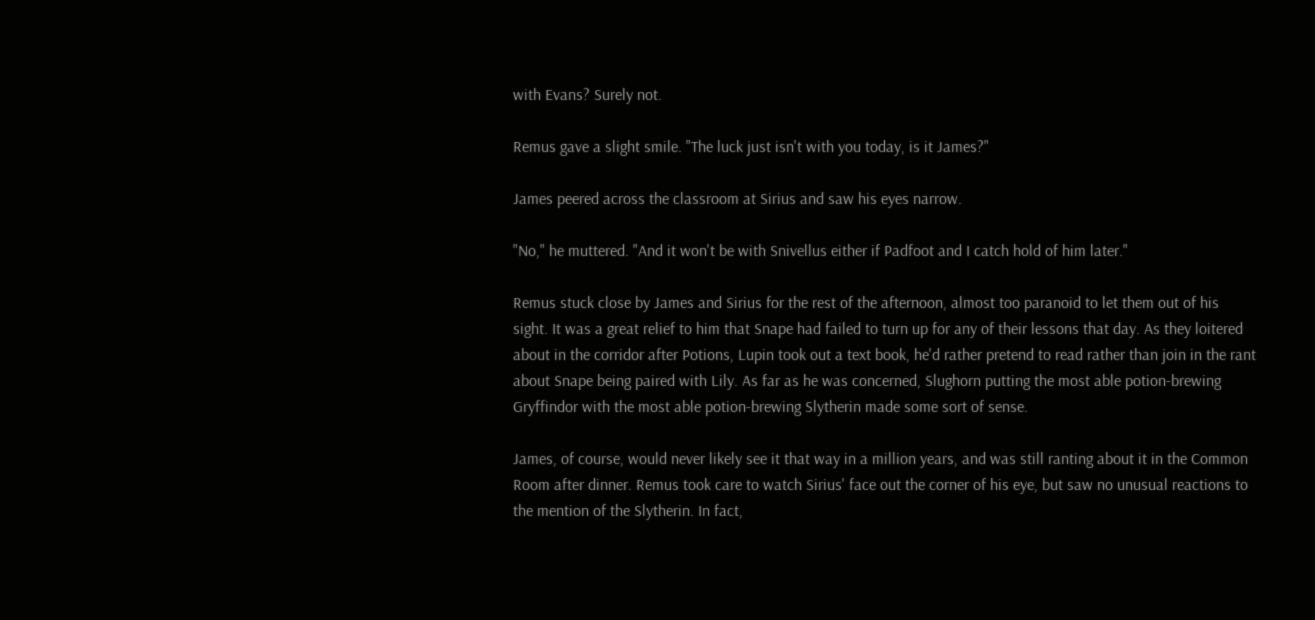with Evans? Surely not.

Remus gave a slight smile. "The luck just isn't with you today, is it James?"

James peered across the classroom at Sirius and saw his eyes narrow.

"No," he muttered. "And it won't be with Snivellus either if Padfoot and I catch hold of him later."

Remus stuck close by James and Sirius for the rest of the afternoon, almost too paranoid to let them out of his sight. It was a great relief to him that Snape had failed to turn up for any of their lessons that day. As they loitered about in the corridor after Potions, Lupin took out a text book, he'd rather pretend to read rather than join in the rant about Snape being paired with Lily. As far as he was concerned, Slughorn putting the most able potion-brewing Gryffindor with the most able potion-brewing Slytherin made some sort of sense.

James, of course, would never likely see it that way in a million years, and was still ranting about it in the Common Room after dinner. Remus took care to watch Sirius' face out the corner of his eye, but saw no unusual reactions to the mention of the Slytherin. In fact,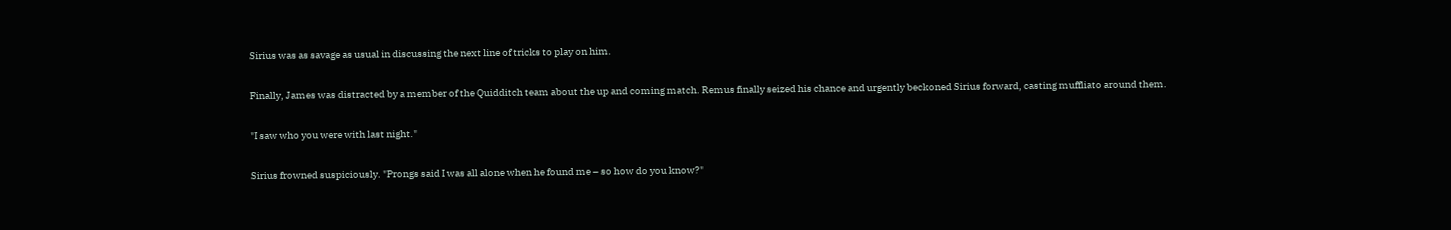Sirius was as savage as usual in discussing the next line of tricks to play on him.

Finally, James was distracted by a member of the Quidditch team about the up and coming match. Remus finally seized his chance and urgently beckoned Sirius forward, casting muffliato around them.

"I saw who you were with last night."

Sirius frowned suspiciously. "Prongs said I was all alone when he found me – so how do you know?"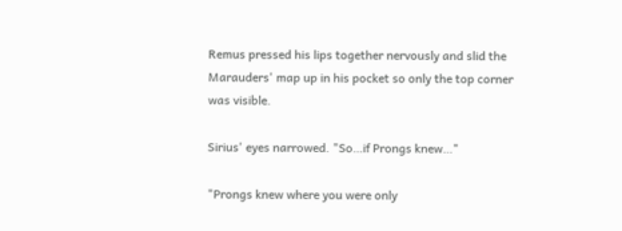Remus pressed his lips together nervously and slid the Marauders' map up in his pocket so only the top corner was visible.

Sirius' eyes narrowed. "So…if Prongs knew…"

"Prongs knew where you were only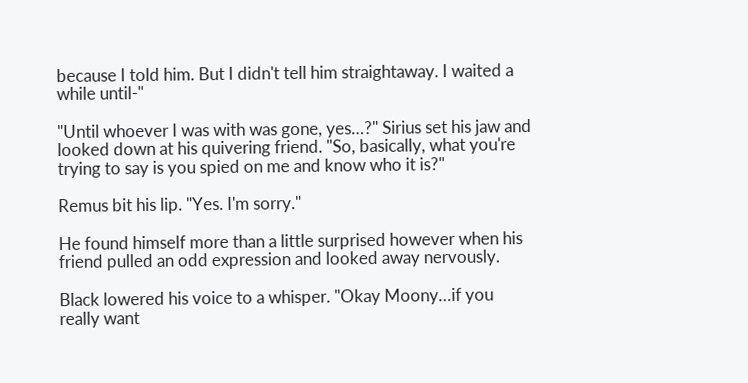because I told him. But I didn't tell him straightaway. I waited a while until-"

"Until whoever I was with was gone, yes…?" Sirius set his jaw and looked down at his quivering friend. "So, basically, what you're trying to say is you spied on me and know who it is?"

Remus bit his lip. "Yes. I'm sorry."

He found himself more than a little surprised however when his friend pulled an odd expression and looked away nervously.

Black lowered his voice to a whisper. "Okay Moony…if you really want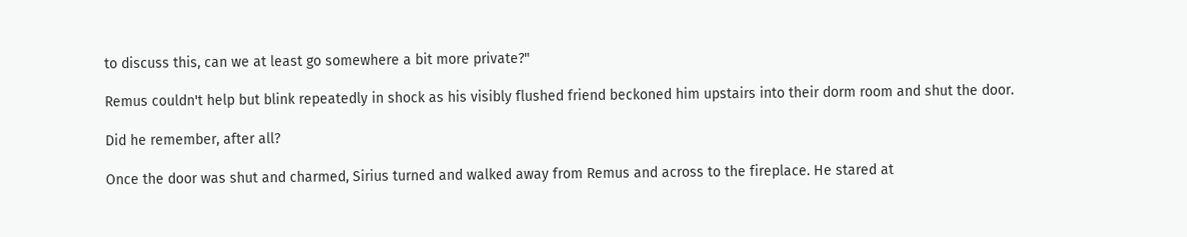to discuss this, can we at least go somewhere a bit more private?"

Remus couldn't help but blink repeatedly in shock as his visibly flushed friend beckoned him upstairs into their dorm room and shut the door.

Did he remember, after all?

Once the door was shut and charmed, Sirius turned and walked away from Remus and across to the fireplace. He stared at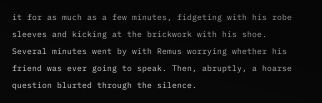it for as much as a few minutes, fidgeting with his robe sleeves and kicking at the brickwork with his shoe. Several minutes went by with Remus worrying whether his friend was ever going to speak. Then, abruptly, a hoarse question blurted through the silence.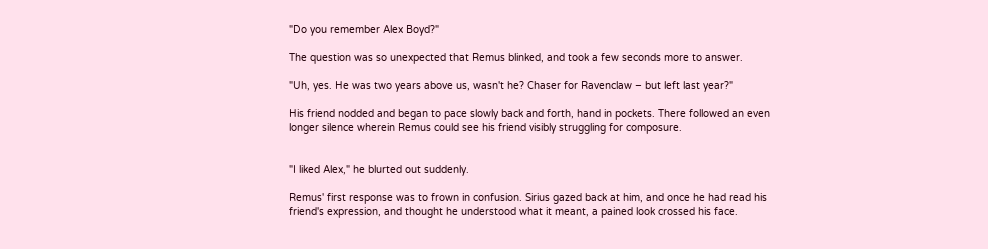"Do you remember Alex Boyd?"

The question was so unexpected that Remus blinked, and took a few seconds more to answer.

"Uh, yes. He was two years above us, wasn't he? Chaser for Ravenclaw – but left last year?"

His friend nodded and began to pace slowly back and forth, hand in pockets. There followed an even longer silence wherein Remus could see his friend visibly struggling for composure.


"I liked Alex," he blurted out suddenly.

Remus' first response was to frown in confusion. Sirius gazed back at him, and once he had read his friend's expression, and thought he understood what it meant, a pained look crossed his face.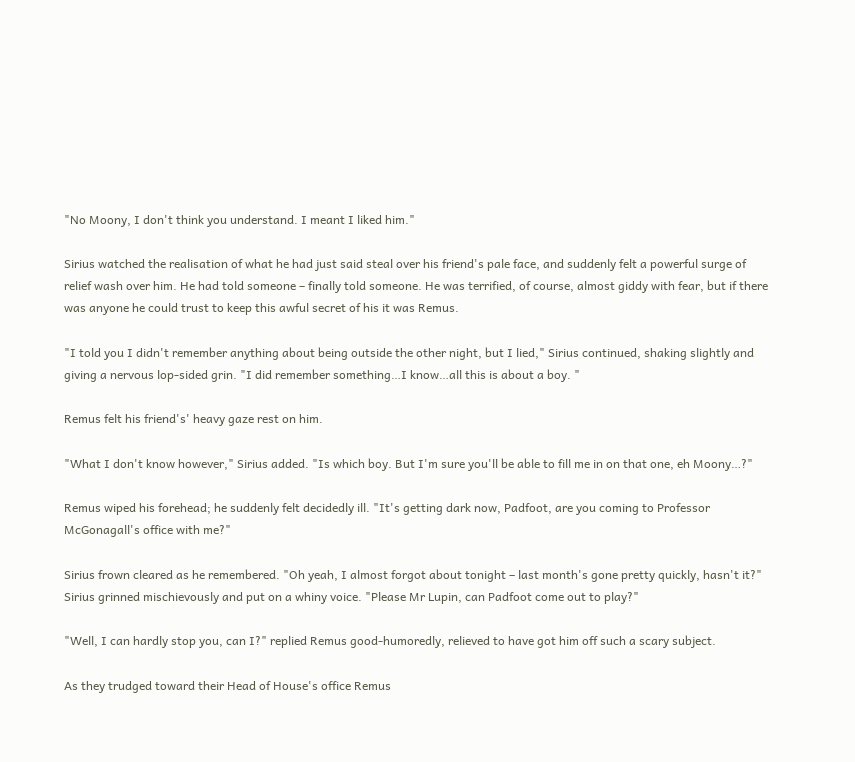"No Moony, I don't think you understand. I meant I liked him."

Sirius watched the realisation of what he had just said steal over his friend's pale face, and suddenly felt a powerful surge of relief wash over him. He had told someone – finally told someone. He was terrified, of course, almost giddy with fear, but if there was anyone he could trust to keep this awful secret of his it was Remus.

"I told you I didn't remember anything about being outside the other night, but I lied," Sirius continued, shaking slightly and giving a nervous lop-sided grin. "I did remember something…I know…all this is about a boy. "

Remus felt his friend's' heavy gaze rest on him.

"What I don't know however," Sirius added. "Is which boy. But I'm sure you'll be able to fill me in on that one, eh Moony…?"

Remus wiped his forehead; he suddenly felt decidedly ill. "It's getting dark now, Padfoot, are you coming to Professor McGonagall's office with me?"

Sirius frown cleared as he remembered. "Oh yeah, I almost forgot about tonight – last month's gone pretty quickly, hasn't it?" Sirius grinned mischievously and put on a whiny voice. "Please Mr Lupin, can Padfoot come out to play?"

"Well, I can hardly stop you, can I?" replied Remus good-humoredly, relieved to have got him off such a scary subject.

As they trudged toward their Head of House's office Remus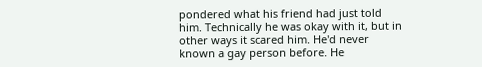pondered what his friend had just told him. Technically he was okay with it, but in other ways it scared him. He'd never known a gay person before. He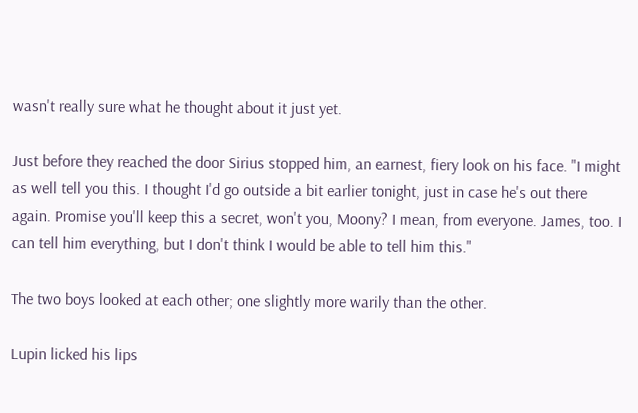wasn't really sure what he thought about it just yet.

Just before they reached the door Sirius stopped him, an earnest, fiery look on his face. "I might as well tell you this. I thought I'd go outside a bit earlier tonight, just in case he's out there again. Promise you'll keep this a secret, won't you, Moony? I mean, from everyone. James, too. I can tell him everything, but I don't think I would be able to tell him this."

The two boys looked at each other; one slightly more warily than the other.

Lupin licked his lips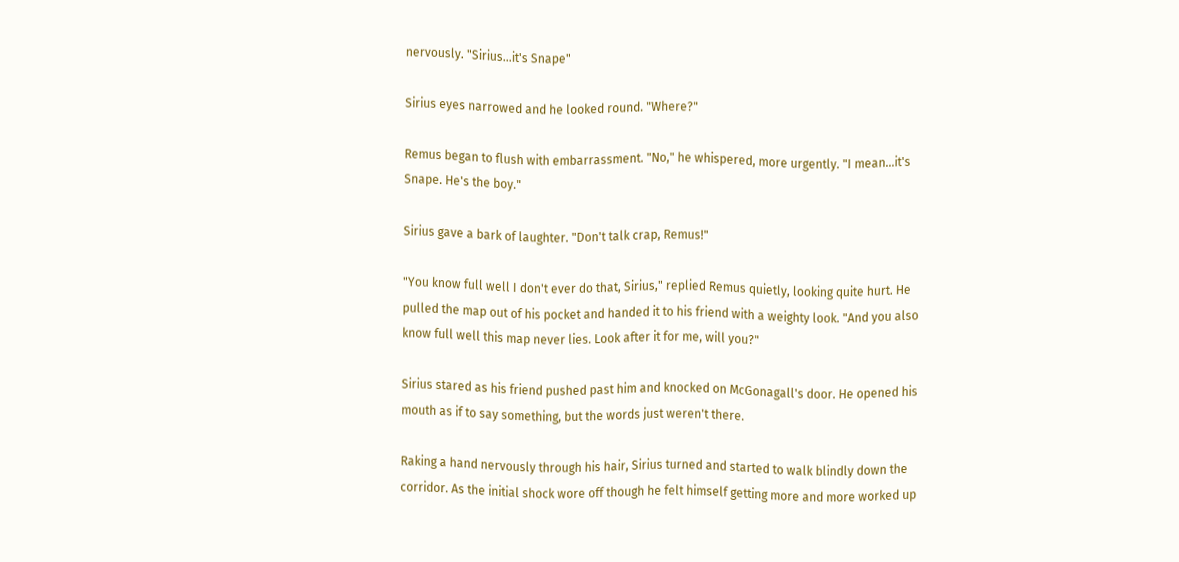nervously. "Sirius…it's Snape"

Sirius eyes narrowed and he looked round. "Where?"

Remus began to flush with embarrassment. "No," he whispered, more urgently. "I mean…it's Snape. He's the boy."

Sirius gave a bark of laughter. "Don't talk crap, Remus!"

"You know full well I don't ever do that, Sirius," replied Remus quietly, looking quite hurt. He pulled the map out of his pocket and handed it to his friend with a weighty look. "And you also know full well this map never lies. Look after it for me, will you?"

Sirius stared as his friend pushed past him and knocked on McGonagall's door. He opened his mouth as if to say something, but the words just weren't there.

Raking a hand nervously through his hair, Sirius turned and started to walk blindly down the corridor. As the initial shock wore off though he felt himself getting more and more worked up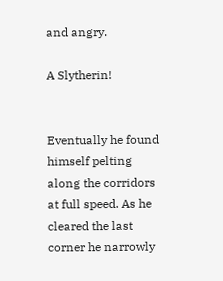and angry.

A Slytherin!


Eventually he found himself pelting along the corridors at full speed. As he cleared the last corner he narrowly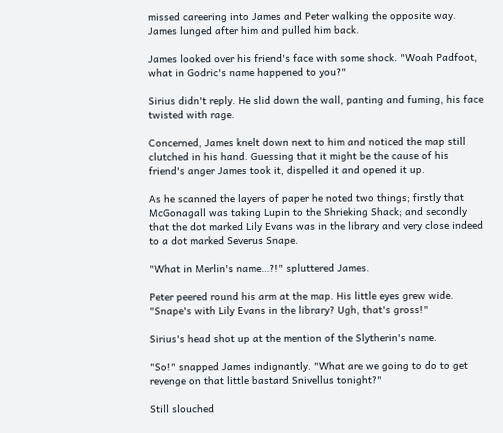missed careering into James and Peter walking the opposite way. James lunged after him and pulled him back.

James looked over his friend's face with some shock. "Woah Padfoot, what in Godric's name happened to you?"

Sirius didn't reply. He slid down the wall, panting and fuming, his face twisted with rage.

Concerned, James knelt down next to him and noticed the map still clutched in his hand. Guessing that it might be the cause of his friend's anger James took it, dispelled it and opened it up.

As he scanned the layers of paper he noted two things; firstly that McGonagall was taking Lupin to the Shrieking Shack; and secondly that the dot marked Lily Evans was in the library and very close indeed to a dot marked Severus Snape.

"What in Merlin's name…?!" spluttered James.

Peter peered round his arm at the map. His little eyes grew wide. "Snape's with Lily Evans in the library? Ugh, that's gross!"

Sirius's head shot up at the mention of the Slytherin's name.

"So!" snapped James indignantly. "What are we going to do to get revenge on that little bastard Snivellus tonight?"

Still slouched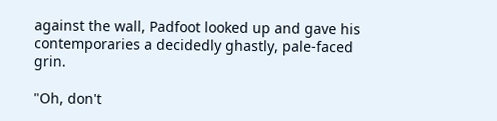against the wall, Padfoot looked up and gave his contemporaries a decidedly ghastly, pale-faced grin.

"Oh, don't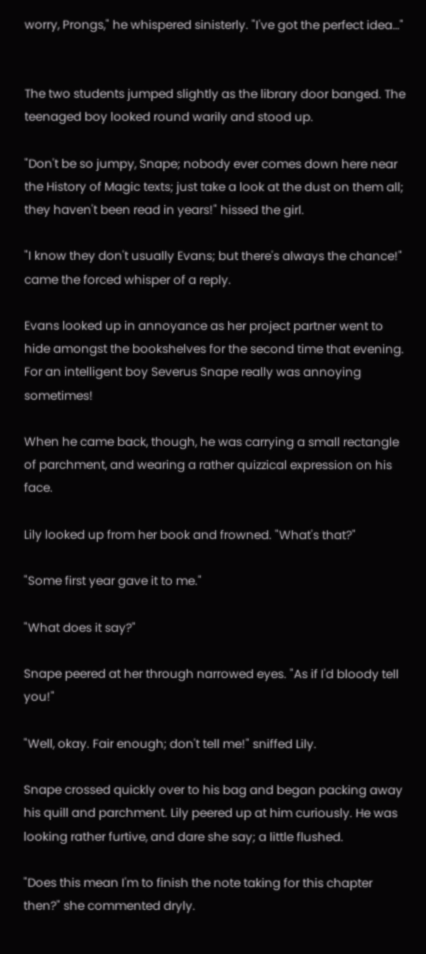worry, Prongs," he whispered sinisterly. "I've got the perfect idea…"


The two students jumped slightly as the library door banged. The teenaged boy looked round warily and stood up.

"Don't be so jumpy, Snape; nobody ever comes down here near the History of Magic texts; just take a look at the dust on them all; they haven't been read in years!" hissed the girl.

"I know they don't usually Evans; but there's always the chance!" came the forced whisper of a reply.

Evans looked up in annoyance as her project partner went to hide amongst the bookshelves for the second time that evening. For an intelligent boy Severus Snape really was annoying sometimes!

When he came back, though, he was carrying a small rectangle of parchment, and wearing a rather quizzical expression on his face.

Lily looked up from her book and frowned. "What's that?"

"Some first year gave it to me."

"What does it say?"

Snape peered at her through narrowed eyes. "As if I'd bloody tell you!"

"Well, okay. Fair enough; don't tell me!" sniffed Lily.

Snape crossed quickly over to his bag and began packing away his quill and parchment. Lily peered up at him curiously. He was looking rather furtive, and dare she say; a little flushed.

"Does this mean I'm to finish the note taking for this chapter then?" she commented dryly.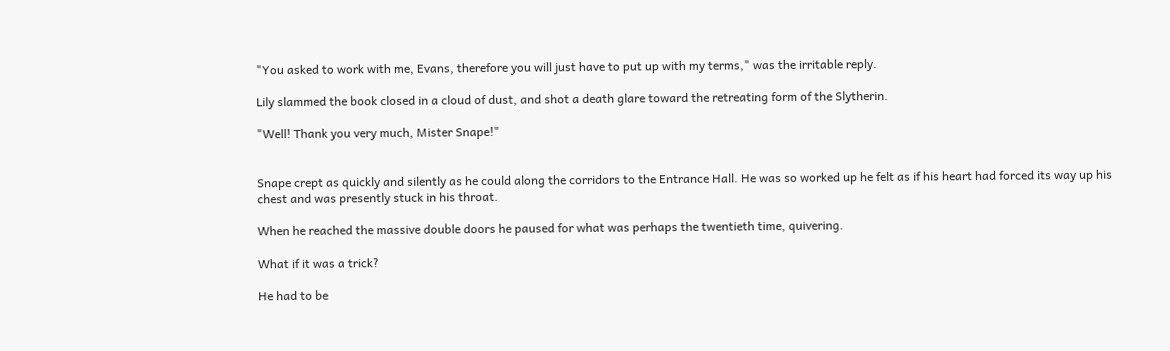"You asked to work with me, Evans, therefore you will just have to put up with my terms," was the irritable reply.

Lily slammed the book closed in a cloud of dust, and shot a death glare toward the retreating form of the Slytherin.

"Well! Thank you very much, Mister Snape!"


Snape crept as quickly and silently as he could along the corridors to the Entrance Hall. He was so worked up he felt as if his heart had forced its way up his chest and was presently stuck in his throat.

When he reached the massive double doors he paused for what was perhaps the twentieth time, quivering.

What if it was a trick?

He had to be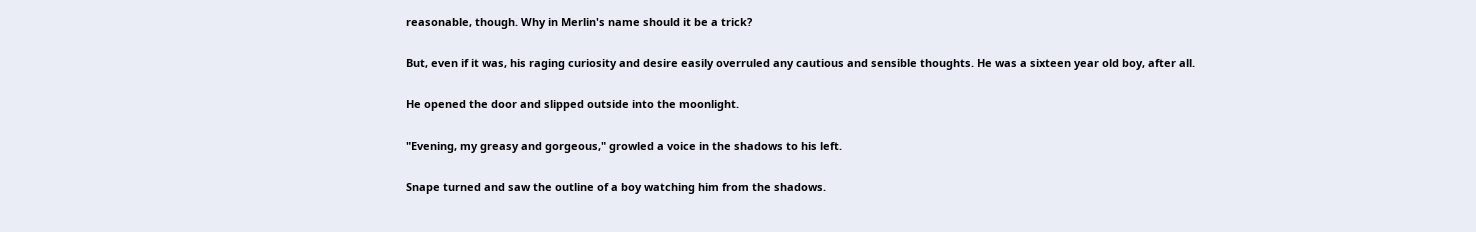reasonable, though. Why in Merlin's name should it be a trick?

But, even if it was, his raging curiosity and desire easily overruled any cautious and sensible thoughts. He was a sixteen year old boy, after all.

He opened the door and slipped outside into the moonlight.

"Evening, my greasy and gorgeous," growled a voice in the shadows to his left.

Snape turned and saw the outline of a boy watching him from the shadows.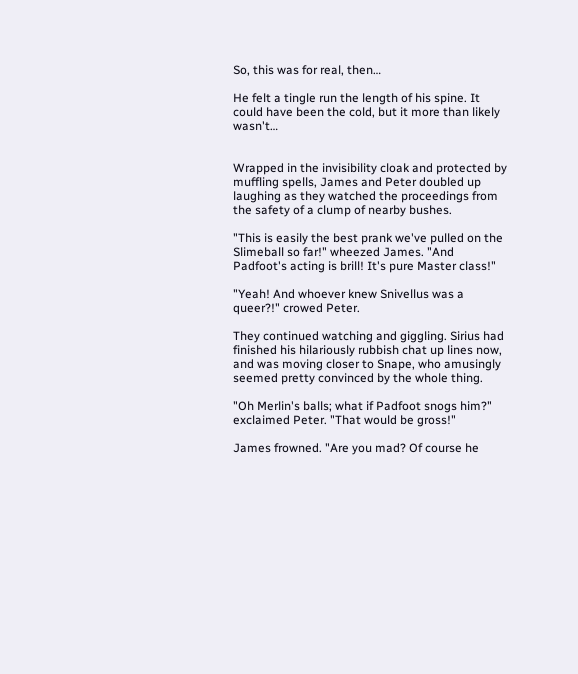So, this was for real, then…

He felt a tingle run the length of his spine. It could have been the cold, but it more than likely wasn't…


Wrapped in the invisibility cloak and protected by muffling spells, James and Peter doubled up laughing as they watched the proceedings from the safety of a clump of nearby bushes.

"This is easily the best prank we've pulled on the Slimeball so far!" wheezed James. "And Padfoot's acting is brill! It's pure Master class!"

"Yeah! And whoever knew Snivellus was a queer?!" crowed Peter.

They continued watching and giggling. Sirius had finished his hilariously rubbish chat up lines now, and was moving closer to Snape, who amusingly seemed pretty convinced by the whole thing.

"Oh Merlin's balls; what if Padfoot snogs him?" exclaimed Peter. "That would be gross!"

James frowned. "Are you mad? Of course he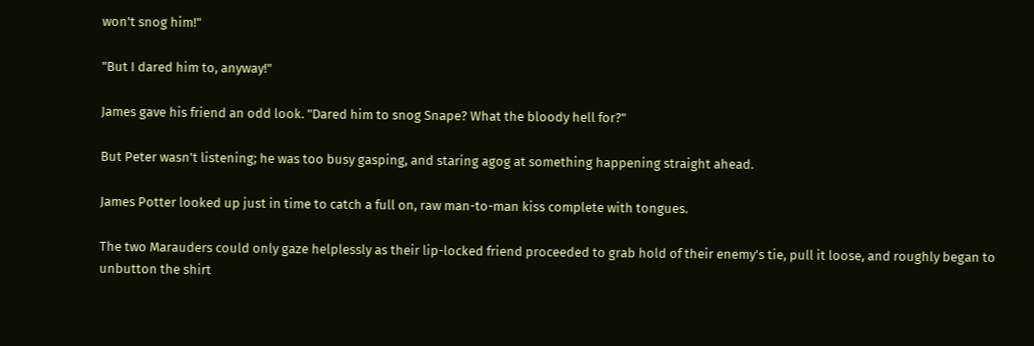won't snog him!"

"But I dared him to, anyway!"

James gave his friend an odd look. "Dared him to snog Snape? What the bloody hell for?"

But Peter wasn't listening; he was too busy gasping, and staring agog at something happening straight ahead.

James Potter looked up just in time to catch a full on, raw man-to-man kiss complete with tongues.

The two Marauders could only gaze helplessly as their lip-locked friend proceeded to grab hold of their enemy's tie, pull it loose, and roughly began to unbutton the shirt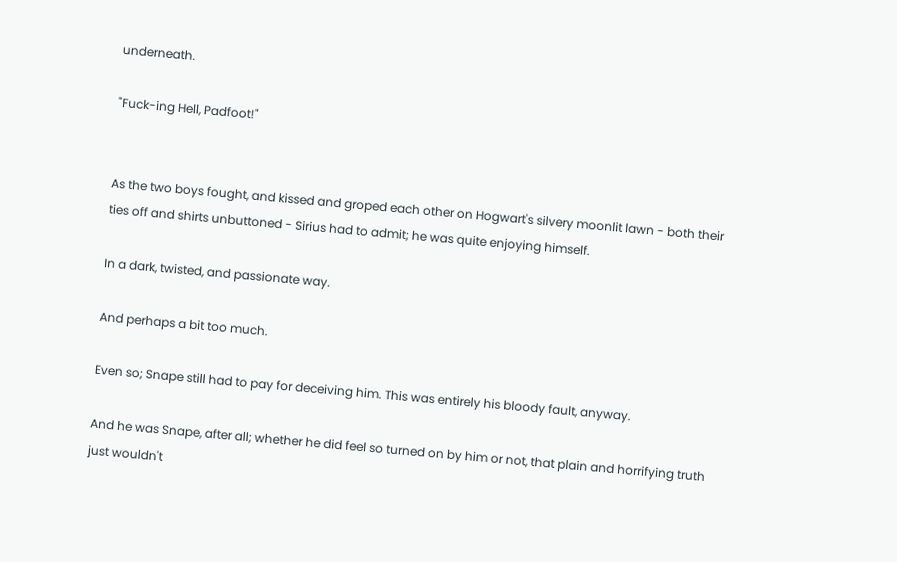underneath.

"Fuck-ing Hell, Padfoot!"


As the two boys fought, and kissed and groped each other on Hogwart's silvery moonlit lawn - both their ties off and shirts unbuttoned - Sirius had to admit; he was quite enjoying himself.

In a dark, twisted, and passionate way.

And perhaps a bit too much.

Even so; Snape still had to pay for deceiving him. This was entirely his bloody fault, anyway.

And he was Snape, after all; whether he did feel so turned on by him or not, that plain and horrifying truth just wouldn't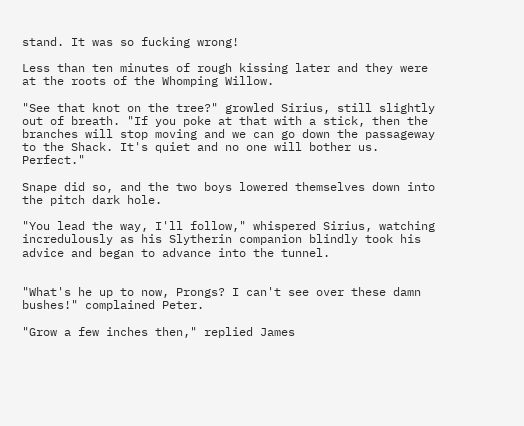stand. It was so fucking wrong!

Less than ten minutes of rough kissing later and they were at the roots of the Whomping Willow.

"See that knot on the tree?" growled Sirius, still slightly out of breath. "If you poke at that with a stick, then the branches will stop moving and we can go down the passageway to the Shack. It's quiet and no one will bother us. Perfect."

Snape did so, and the two boys lowered themselves down into the pitch dark hole.

"You lead the way, I'll follow," whispered Sirius, watching incredulously as his Slytherin companion blindly took his advice and began to advance into the tunnel.


"What's he up to now, Prongs? I can't see over these damn bushes!" complained Peter.

"Grow a few inches then," replied James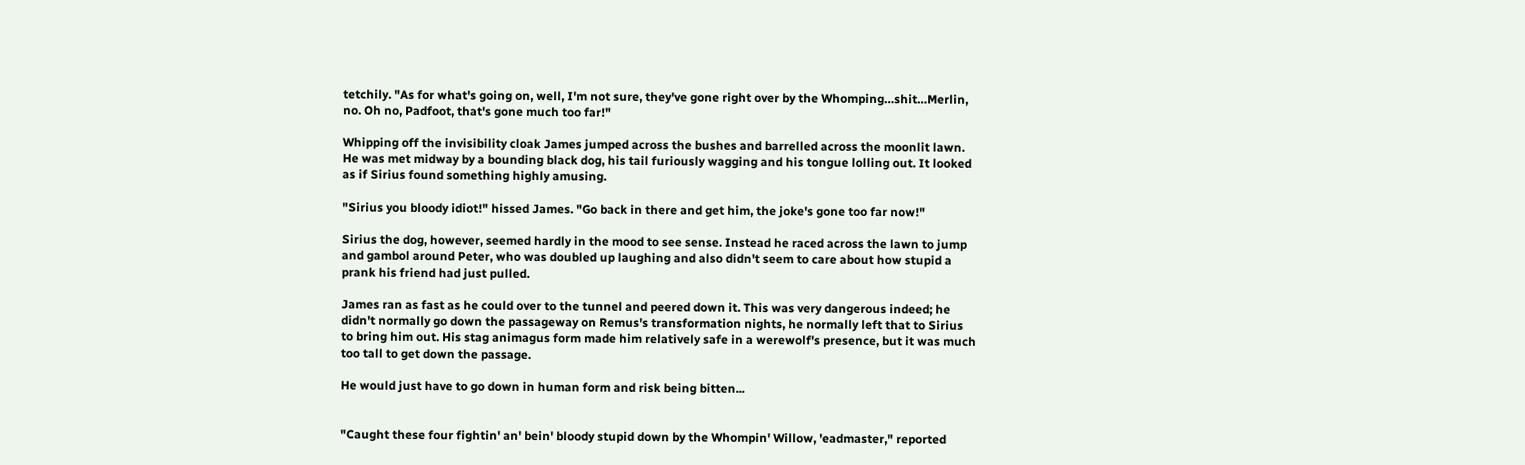tetchily. "As for what's going on, well, I'm not sure, they've gone right over by the Whomping…shit…Merlin, no. Oh no, Padfoot, that's gone much too far!"

Whipping off the invisibility cloak James jumped across the bushes and barrelled across the moonlit lawn. He was met midway by a bounding black dog, his tail furiously wagging and his tongue lolling out. It looked as if Sirius found something highly amusing.

"Sirius you bloody idiot!" hissed James. "Go back in there and get him, the joke's gone too far now!"

Sirius the dog, however, seemed hardly in the mood to see sense. Instead he raced across the lawn to jump and gambol around Peter, who was doubled up laughing and also didn't seem to care about how stupid a prank his friend had just pulled.

James ran as fast as he could over to the tunnel and peered down it. This was very dangerous indeed; he didn't normally go down the passageway on Remus's transformation nights, he normally left that to Sirius to bring him out. His stag animagus form made him relatively safe in a werewolf's presence, but it was much too tall to get down the passage.

He would just have to go down in human form and risk being bitten...


"Caught these four fightin' an' bein' bloody stupid down by the Whompin' Willow, 'eadmaster," reported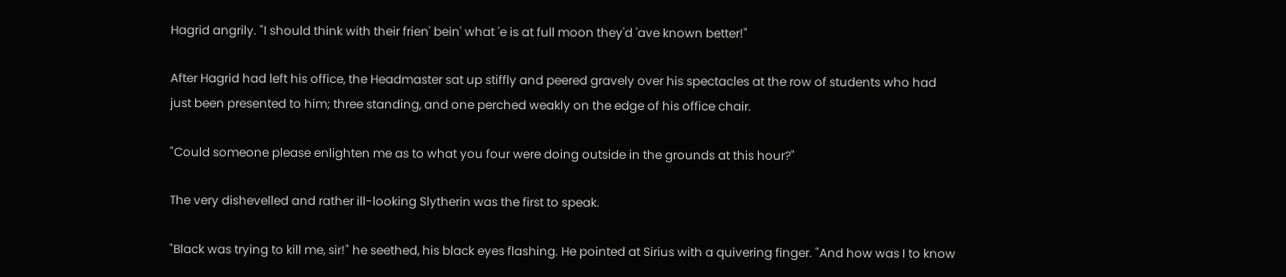Hagrid angrily. "I should think with their frien' bein' what 'e is at full moon they'd 'ave known better!"

After Hagrid had left his office, the Headmaster sat up stiffly and peered gravely over his spectacles at the row of students who had just been presented to him; three standing, and one perched weakly on the edge of his office chair.

"Could someone please enlighten me as to what you four were doing outside in the grounds at this hour?"

The very dishevelled and rather ill-looking Slytherin was the first to speak.

"Black was trying to kill me, sir!" he seethed, his black eyes flashing. He pointed at Sirius with a quivering finger. "And how was I to know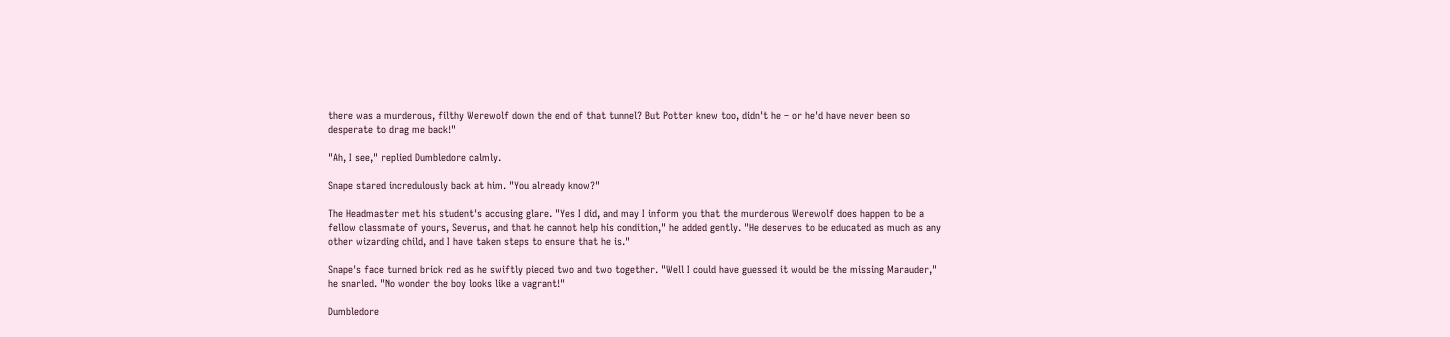there was a murderous, filthy Werewolf down the end of that tunnel? But Potter knew too, didn't he – or he'd have never been so desperate to drag me back!"

"Ah, I see," replied Dumbledore calmly.

Snape stared incredulously back at him. "You already know?"

The Headmaster met his student's accusing glare. "Yes I did, and may I inform you that the murderous Werewolf does happen to be a fellow classmate of yours, Severus, and that he cannot help his condition," he added gently. "He deserves to be educated as much as any other wizarding child, and I have taken steps to ensure that he is."

Snape's face turned brick red as he swiftly pieced two and two together. "Well I could have guessed it would be the missing Marauder," he snarled. "No wonder the boy looks like a vagrant!"

Dumbledore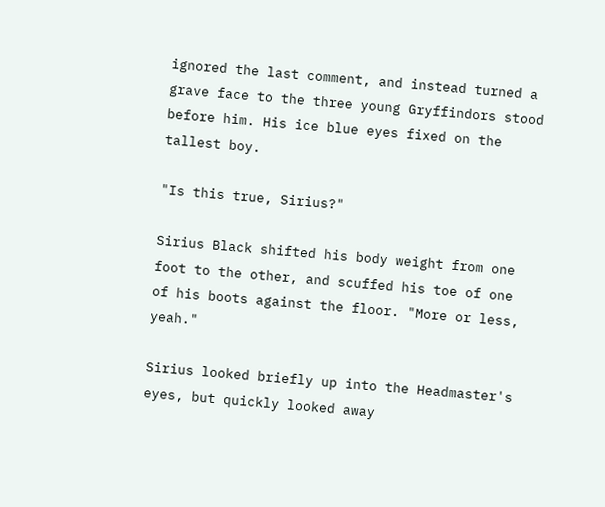ignored the last comment, and instead turned a grave face to the three young Gryffindors stood before him. His ice blue eyes fixed on the tallest boy.

"Is this true, Sirius?"

Sirius Black shifted his body weight from one foot to the other, and scuffed his toe of one of his boots against the floor. "More or less, yeah."

Sirius looked briefly up into the Headmaster's eyes, but quickly looked away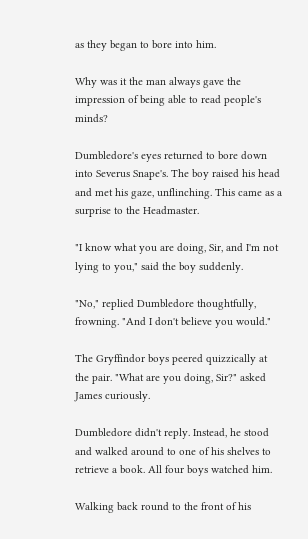as they began to bore into him.

Why was it the man always gave the impression of being able to read people's minds?

Dumbledore's eyes returned to bore down into Severus Snape's. The boy raised his head and met his gaze, unflinching. This came as a surprise to the Headmaster.

"I know what you are doing, Sir, and I'm not lying to you," said the boy suddenly.

"No," replied Dumbledore thoughtfully, frowning. "And I don't believe you would."

The Gryffindor boys peered quizzically at the pair. "What are you doing, Sir?" asked James curiously.

Dumbledore didn't reply. Instead, he stood and walked around to one of his shelves to retrieve a book. All four boys watched him.

Walking back round to the front of his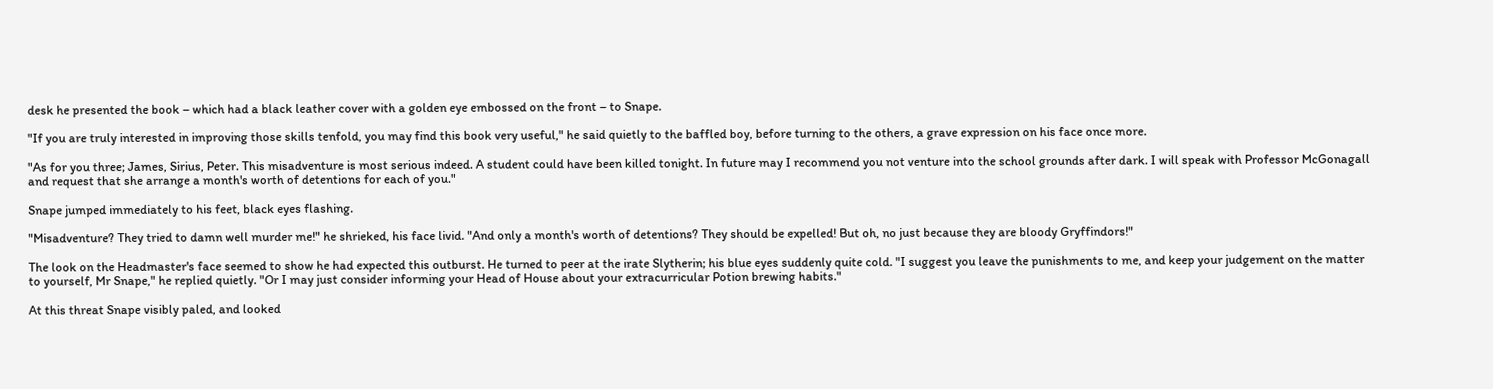desk he presented the book – which had a black leather cover with a golden eye embossed on the front – to Snape.

"If you are truly interested in improving those skills tenfold, you may find this book very useful," he said quietly to the baffled boy, before turning to the others, a grave expression on his face once more.

"As for you three; James, Sirius, Peter. This misadventure is most serious indeed. A student could have been killed tonight. In future may I recommend you not venture into the school grounds after dark. I will speak with Professor McGonagall and request that she arrange a month's worth of detentions for each of you."

Snape jumped immediately to his feet, black eyes flashing.

"Misadventure? They tried to damn well murder me!" he shrieked, his face livid. "And only a month's worth of detentions? They should be expelled! But oh, no just because they are bloody Gryffindors!"

The look on the Headmaster's face seemed to show he had expected this outburst. He turned to peer at the irate Slytherin; his blue eyes suddenly quite cold. "I suggest you leave the punishments to me, and keep your judgement on the matter to yourself, Mr Snape," he replied quietly. "Or I may just consider informing your Head of House about your extracurricular Potion brewing habits."

At this threat Snape visibly paled, and looked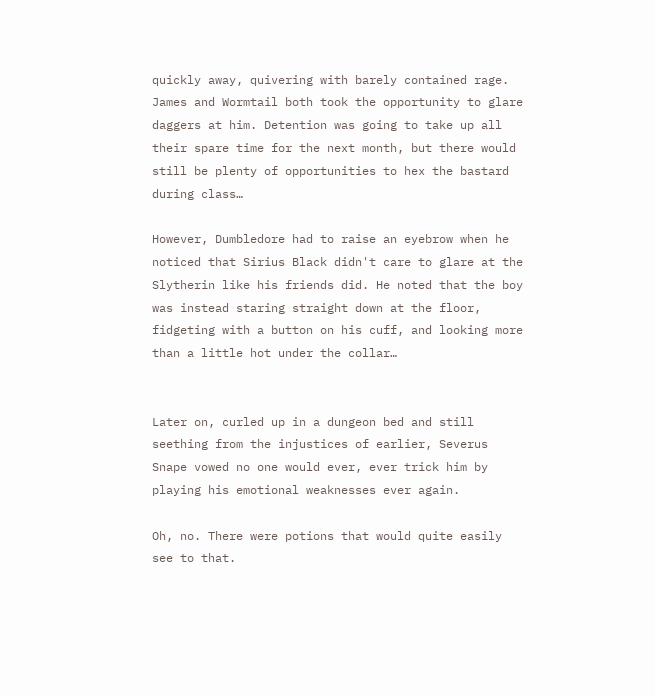quickly away, quivering with barely contained rage. James and Wormtail both took the opportunity to glare daggers at him. Detention was going to take up all their spare time for the next month, but there would still be plenty of opportunities to hex the bastard during class…

However, Dumbledore had to raise an eyebrow when he noticed that Sirius Black didn't care to glare at the Slytherin like his friends did. He noted that the boy was instead staring straight down at the floor, fidgeting with a button on his cuff, and looking more than a little hot under the collar…


Later on, curled up in a dungeon bed and still seething from the injustices of earlier, Severus Snape vowed no one would ever, ever trick him by playing his emotional weaknesses ever again.

Oh, no. There were potions that would quite easily see to that.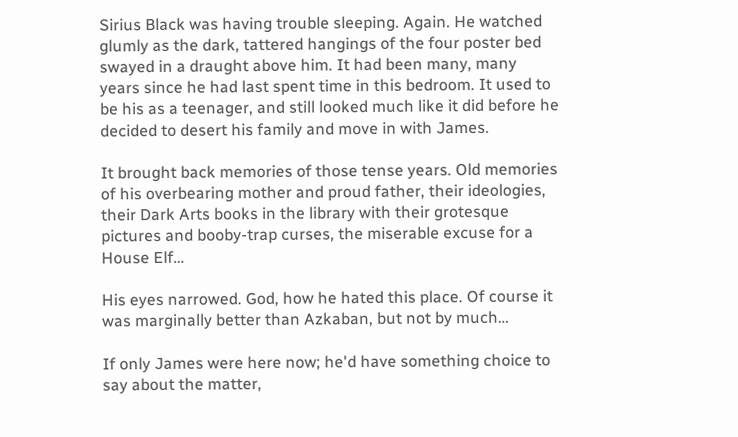Sirius Black was having trouble sleeping. Again. He watched glumly as the dark, tattered hangings of the four poster bed swayed in a draught above him. It had been many, many years since he had last spent time in this bedroom. It used to be his as a teenager, and still looked much like it did before he decided to desert his family and move in with James.

It brought back memories of those tense years. Old memories of his overbearing mother and proud father, their ideologies, their Dark Arts books in the library with their grotesque pictures and booby-trap curses, the miserable excuse for a House Elf…

His eyes narrowed. God, how he hated this place. Of course it was marginally better than Azkaban, but not by much…

If only James were here now; he'd have something choice to say about the matter,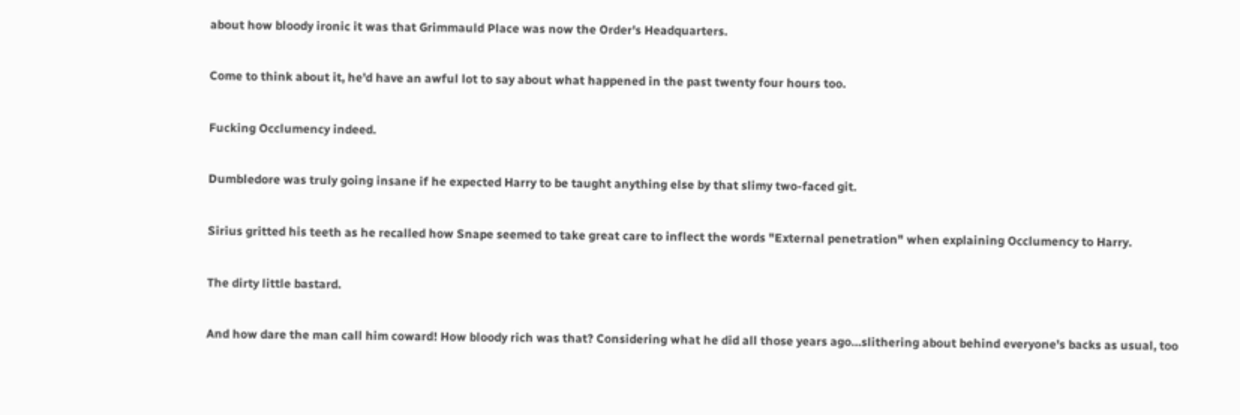about how bloody ironic it was that Grimmauld Place was now the Order's Headquarters.

Come to think about it, he'd have an awful lot to say about what happened in the past twenty four hours too.

Fucking Occlumency indeed.

Dumbledore was truly going insane if he expected Harry to be taught anything else by that slimy two-faced git.

Sirius gritted his teeth as he recalled how Snape seemed to take great care to inflect the words "External penetration" when explaining Occlumency to Harry.

The dirty little bastard.

And how dare the man call him coward! How bloody rich was that? Considering what he did all those years ago…slithering about behind everyone's backs as usual, too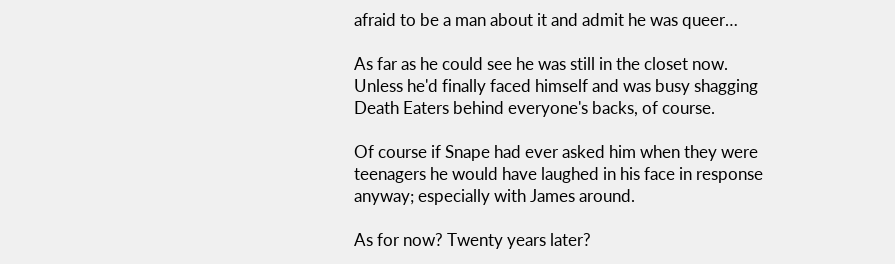afraid to be a man about it and admit he was queer…

As far as he could see he was still in the closet now. Unless he'd finally faced himself and was busy shagging Death Eaters behind everyone's backs, of course.

Of course if Snape had ever asked him when they were teenagers he would have laughed in his face in response anyway; especially with James around.

As for now? Twenty years later?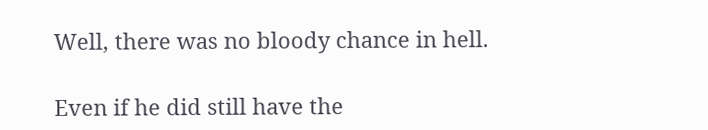Well, there was no bloody chance in hell.

Even if he did still have the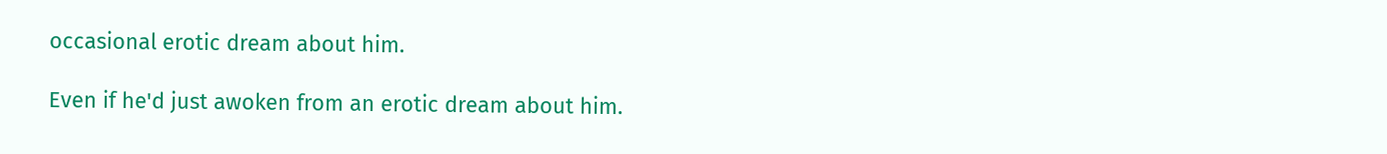occasional erotic dream about him.

Even if he'd just awoken from an erotic dream about him.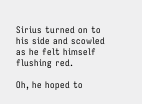Sirius turned on to his side and scowled as he felt himself flushing red.

Oh, he hoped to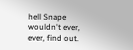hell Snape wouldn't ever, ever, find out.